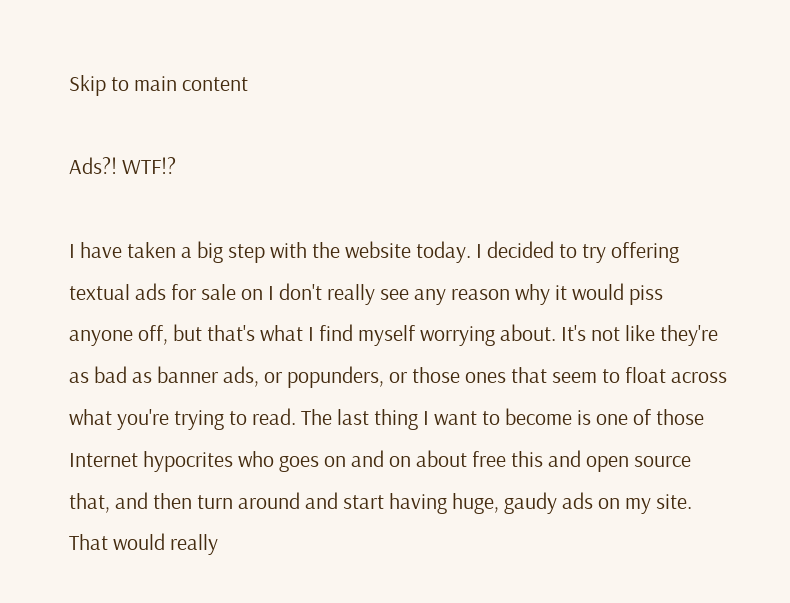Skip to main content

Ads?! WTF!?

I have taken a big step with the website today. I decided to try offering textual ads for sale on I don't really see any reason why it would piss anyone off, but that's what I find myself worrying about. It's not like they're as bad as banner ads, or popunders, or those ones that seem to float across what you're trying to read. The last thing I want to become is one of those Internet hypocrites who goes on and on about free this and open source that, and then turn around and start having huge, gaudy ads on my site. That would really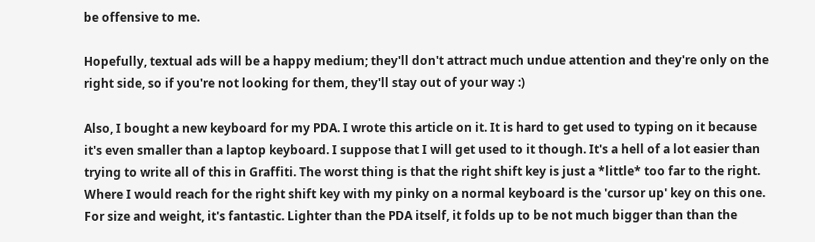be offensive to me.

Hopefully, textual ads will be a happy medium; they'll don't attract much undue attention and they're only on the right side, so if you're not looking for them, they'll stay out of your way :)

Also, I bought a new keyboard for my PDA. I wrote this article on it. It is hard to get used to typing on it because it's even smaller than a laptop keyboard. I suppose that I will get used to it though. It's a hell of a lot easier than trying to write all of this in Graffiti. The worst thing is that the right shift key is just a *little* too far to the right. Where I would reach for the right shift key with my pinky on a normal keyboard is the 'cursor up' key on this one. For size and weight, it's fantastic. Lighter than the PDA itself, it folds up to be not much bigger than than the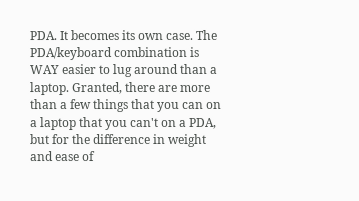PDA. It becomes its own case. The PDA/keyboard combination is WAY easier to lug around than a laptop. Granted, there are more than a few things that you can on a laptop that you can't on a PDA, but for the difference in weight and ease of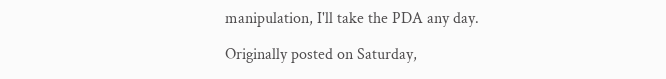manipulation, I'll take the PDA any day.

Originally posted on Saturday,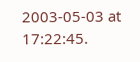2003-05-03 at 17:22:45.